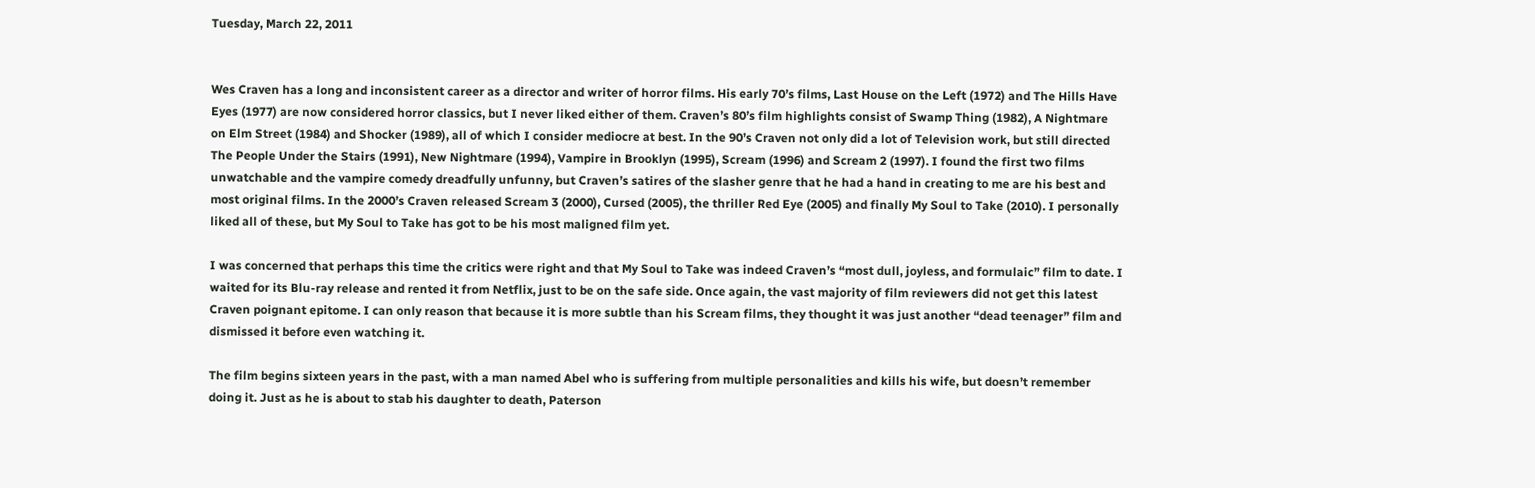Tuesday, March 22, 2011


Wes Craven has a long and inconsistent career as a director and writer of horror films. His early 70’s films, Last House on the Left (1972) and The Hills Have Eyes (1977) are now considered horror classics, but I never liked either of them. Craven’s 80’s film highlights consist of Swamp Thing (1982), A Nightmare on Elm Street (1984) and Shocker (1989), all of which I consider mediocre at best. In the 90’s Craven not only did a lot of Television work, but still directed The People Under the Stairs (1991), New Nightmare (1994), Vampire in Brooklyn (1995), Scream (1996) and Scream 2 (1997). I found the first two films unwatchable and the vampire comedy dreadfully unfunny, but Craven’s satires of the slasher genre that he had a hand in creating to me are his best and most original films. In the 2000’s Craven released Scream 3 (2000), Cursed (2005), the thriller Red Eye (2005) and finally My Soul to Take (2010). I personally liked all of these, but My Soul to Take has got to be his most maligned film yet.

I was concerned that perhaps this time the critics were right and that My Soul to Take was indeed Craven’s “most dull, joyless, and formulaic” film to date. I waited for its Blu-ray release and rented it from Netflix, just to be on the safe side. Once again, the vast majority of film reviewers did not get this latest Craven poignant epitome. I can only reason that because it is more subtle than his Scream films, they thought it was just another “dead teenager” film and dismissed it before even watching it.

The film begins sixteen years in the past, with a man named Abel who is suffering from multiple personalities and kills his wife, but doesn’t remember doing it. Just as he is about to stab his daughter to death, Paterson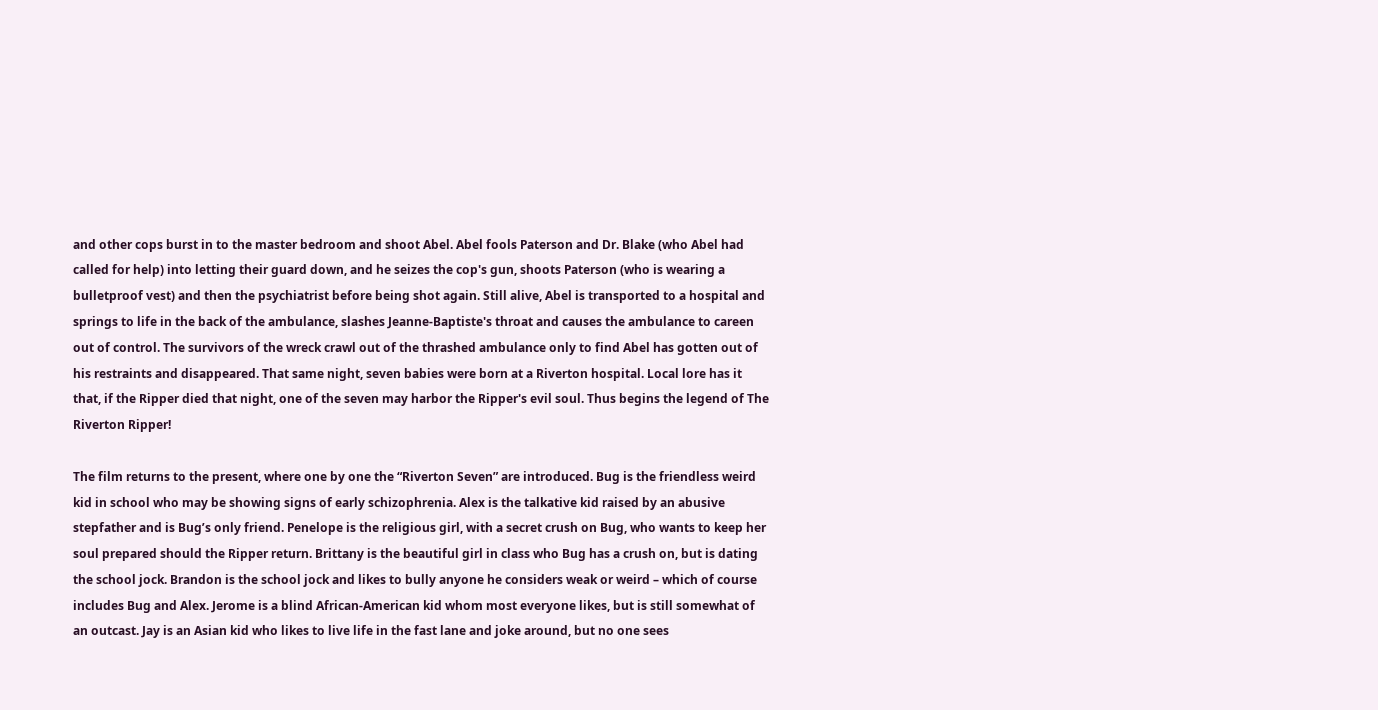and other cops burst in to the master bedroom and shoot Abel. Abel fools Paterson and Dr. Blake (who Abel had called for help) into letting their guard down, and he seizes the cop's gun, shoots Paterson (who is wearing a bulletproof vest) and then the psychiatrist before being shot again. Still alive, Abel is transported to a hospital and springs to life in the back of the ambulance, slashes Jeanne-Baptiste's throat and causes the ambulance to careen out of control. The survivors of the wreck crawl out of the thrashed ambulance only to find Abel has gotten out of his restraints and disappeared. That same night, seven babies were born at a Riverton hospital. Local lore has it that, if the Ripper died that night, one of the seven may harbor the Ripper's evil soul. Thus begins the legend of The Riverton Ripper!

The film returns to the present, where one by one the “Riverton Seven” are introduced. Bug is the friendless weird kid in school who may be showing signs of early schizophrenia. Alex is the talkative kid raised by an abusive stepfather and is Bug’s only friend. Penelope is the religious girl, with a secret crush on Bug, who wants to keep her soul prepared should the Ripper return. Brittany is the beautiful girl in class who Bug has a crush on, but is dating the school jock. Brandon is the school jock and likes to bully anyone he considers weak or weird – which of course includes Bug and Alex. Jerome is a blind African-American kid whom most everyone likes, but is still somewhat of an outcast. Jay is an Asian kid who likes to live life in the fast lane and joke around, but no one sees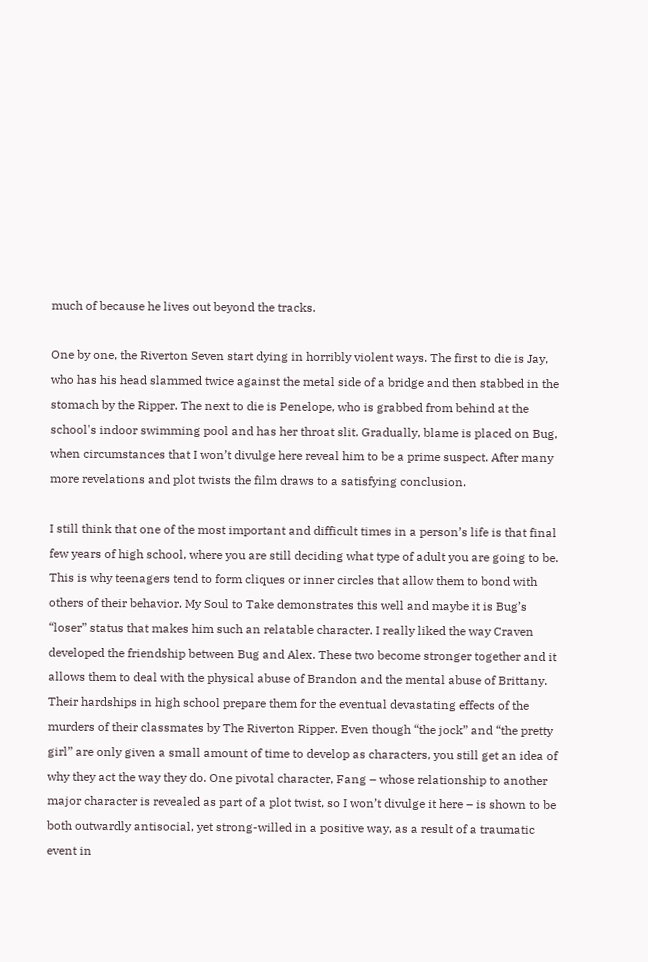much of because he lives out beyond the tracks.

One by one, the Riverton Seven start dying in horribly violent ways. The first to die is Jay, who has his head slammed twice against the metal side of a bridge and then stabbed in the stomach by the Ripper. The next to die is Penelope, who is grabbed from behind at the school's indoor swimming pool and has her throat slit. Gradually, blame is placed on Bug, when circumstances that I won’t divulge here reveal him to be a prime suspect. After many more revelations and plot twists the film draws to a satisfying conclusion.

I still think that one of the most important and difficult times in a person’s life is that final few years of high school, where you are still deciding what type of adult you are going to be. This is why teenagers tend to form cliques or inner circles that allow them to bond with others of their behavior. My Soul to Take demonstrates this well and maybe it is Bug’s “loser” status that makes him such an relatable character. I really liked the way Craven developed the friendship between Bug and Alex. These two become stronger together and it allows them to deal with the physical abuse of Brandon and the mental abuse of Brittany. Their hardships in high school prepare them for the eventual devastating effects of the murders of their classmates by The Riverton Ripper. Even though “the jock” and “the pretty girl” are only given a small amount of time to develop as characters, you still get an idea of why they act the way they do. One pivotal character, Fang – whose relationship to another major character is revealed as part of a plot twist, so I won’t divulge it here – is shown to be both outwardly antisocial, yet strong-willed in a positive way, as a result of a traumatic event in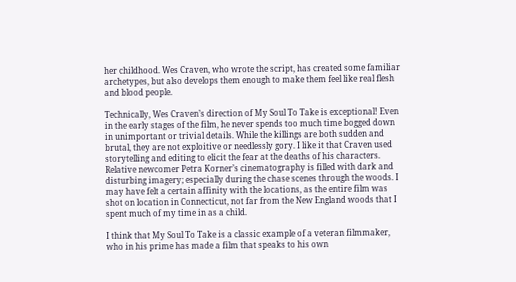her childhood. Wes Craven, who wrote the script, has created some familiar archetypes, but also develops them enough to make them feel like real flesh and blood people.

Technically, Wes Craven’s direction of My Soul To Take is exceptional! Even in the early stages of the film, he never spends too much time bogged down in unimportant or trivial details. While the killings are both sudden and brutal, they are not exploitive or needlessly gory. I like it that Craven used storytelling and editing to elicit the fear at the deaths of his characters. Relative newcomer Petra Korner’s cinematography is filled with dark and disturbing imagery; especially during the chase scenes through the woods. I may have felt a certain affinity with the locations, as the entire film was shot on location in Connecticut, not far from the New England woods that I spent much of my time in as a child.

I think that My Soul To Take is a classic example of a veteran filmmaker, who in his prime has made a film that speaks to his own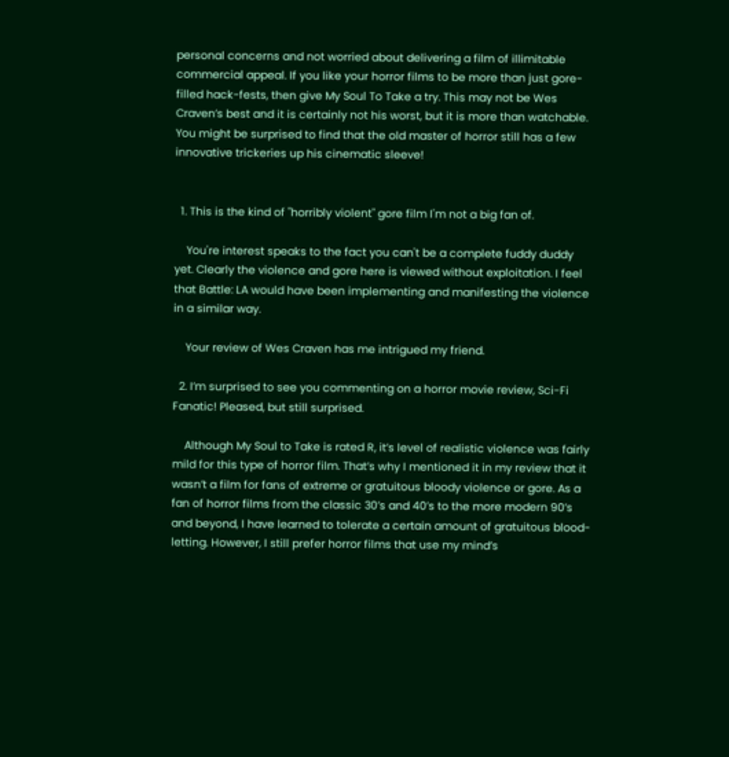personal concerns and not worried about delivering a film of illimitable commercial appeal. If you like your horror films to be more than just gore-filled hack-fests, then give My Soul To Take a try. This may not be Wes Craven’s best and it is certainly not his worst, but it is more than watchable. You might be surprised to find that the old master of horror still has a few innovative trickeries up his cinematic sleeve!


  1. This is the kind of "horribly violent" gore film I'm not a big fan of.

    You're interest speaks to the fact you can't be a complete fuddy duddy yet. Clearly the violence and gore here is viewed without exploitation. I feel that Battle: LA would have been implementing and manifesting the violence in a similar way.

    Your review of Wes Craven has me intrigued my friend.

  2. I’m surprised to see you commenting on a horror movie review, Sci-Fi Fanatic! Pleased, but still surprised.

    Although My Soul to Take is rated R, it’s level of realistic violence was fairly mild for this type of horror film. That’s why I mentioned it in my review that it wasn’t a film for fans of extreme or gratuitous bloody violence or gore. As a fan of horror films from the classic 30’s and 40’s to the more modern 90’s and beyond, I have learned to tolerate a certain amount of gratuitous blood-letting. However, I still prefer horror films that use my mind’s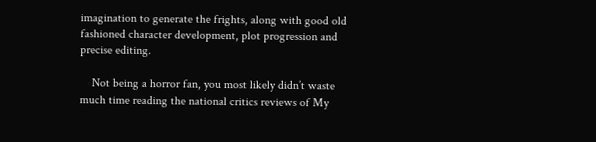imagination to generate the frights, along with good old fashioned character development, plot progression and precise editing.

    Not being a horror fan, you most likely didn’t waste much time reading the national critics reviews of My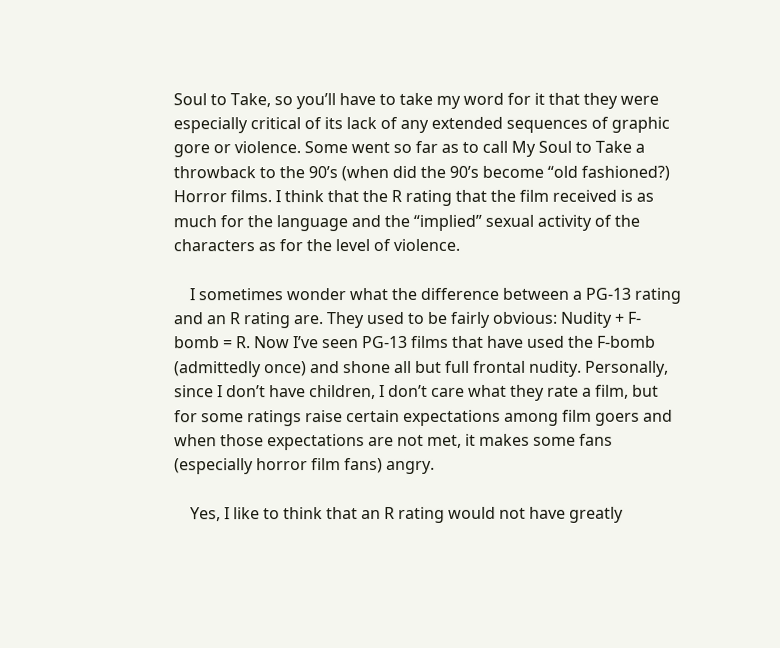Soul to Take, so you’ll have to take my word for it that they were especially critical of its lack of any extended sequences of graphic gore or violence. Some went so far as to call My Soul to Take a throwback to the 90’s (when did the 90’s become “old fashioned?) Horror films. I think that the R rating that the film received is as much for the language and the “implied” sexual activity of the characters as for the level of violence.

    I sometimes wonder what the difference between a PG-13 rating and an R rating are. They used to be fairly obvious: Nudity + F-bomb = R. Now I’ve seen PG-13 films that have used the F-bomb (admittedly once) and shone all but full frontal nudity. Personally, since I don’t have children, I don’t care what they rate a film, but for some ratings raise certain expectations among film goers and when those expectations are not met, it makes some fans (especially horror film fans) angry.

    Yes, I like to think that an R rating would not have greatly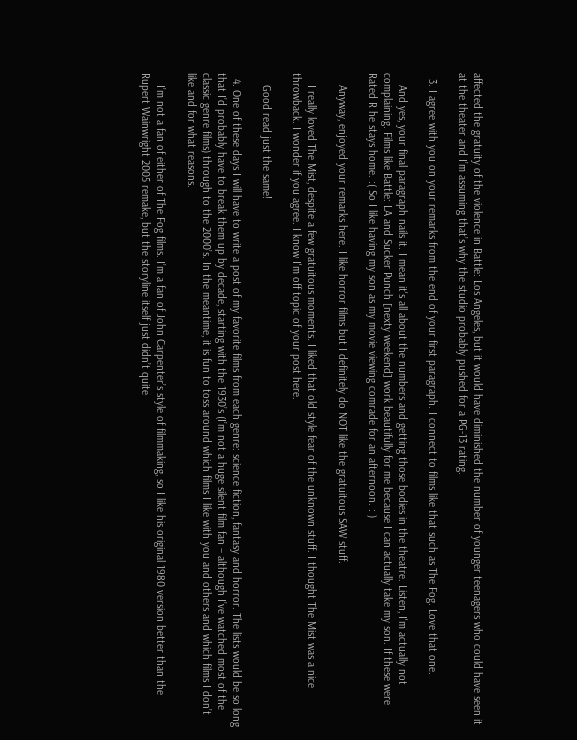affected the gratuity of the violence in Battle: Los Angeles, but it would have diminished the number of younger teenagers who could have seen it at the theater and I’m assuming that’s why the studio probably pushed for a PG-13 rating.

  3. I agree with you on your remarks from the end of your first paragraph. I connect to films like that such as The Fog. Love that one.

    And yes, your final paragraph nails it. I mean it's all about the numbers and getting those bodies in the theatre. Listen, I'm actually not complaining. Films like Battle: LA and Sucker Punch [nexty weekend] work beautifully for me because I can actually take my son. If these were Rated R he stays home. :( So I like having my son as my movie viewing comrade for an afternoon. : )

    Anyway, enjoyed your remarks here. I like horror films but I definitely do NOT like the gratuitous SAW stuff.

    I really loved The Mist, despite a few gratuitous moments. I liked that old style fear of the unknown stuff. I thought The Mist was a nice throwback. I wonder if you agree. I know I'm off topic of your post here.

    Good read just the same!

  4. One of these days I will have to write a post of my favorite films from each genre: science fiction, fantasy and horror. The lists would be so long that I’d probably have to break them up by decade, starting with the 1930’s (I’m not a huge silent film fan – although I’ve watched most of the classic genre films) through to the 2000’s. In the meantime, it is fun to toss around which films I like with you and others and which films I don’t like and for what reasons.

    I’m not a fan of either of The Fog films. I’m a fan of John Carpenter’s style of filmmaking, so I like his original 1980 version better than the Rupert Wainwright 2005 remake, but the storyline itself just didn’t quite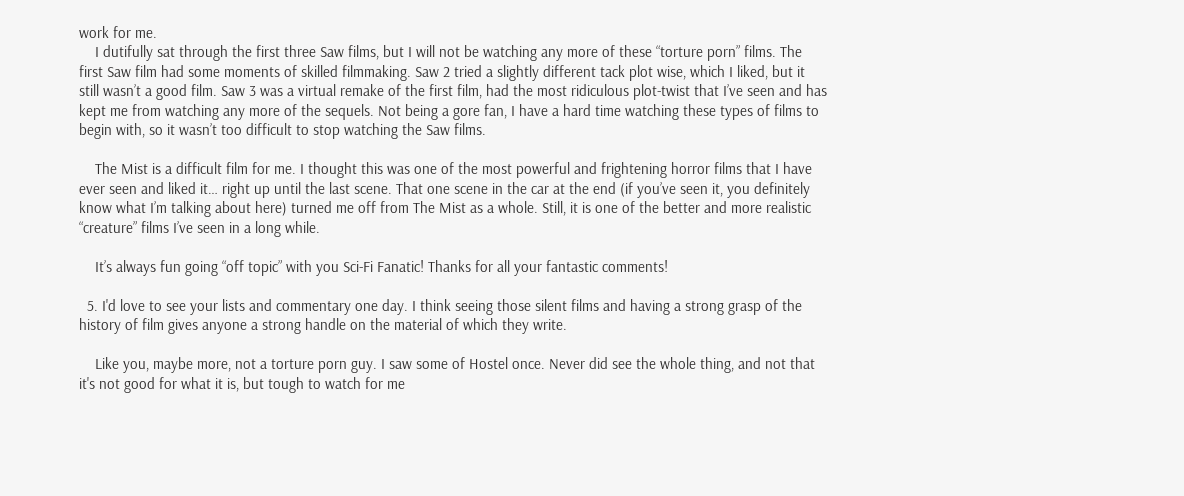work for me.
    I dutifully sat through the first three Saw films, but I will not be watching any more of these “torture porn” films. The first Saw film had some moments of skilled filmmaking. Saw 2 tried a slightly different tack plot wise, which I liked, but it still wasn’t a good film. Saw 3 was a virtual remake of the first film, had the most ridiculous plot-twist that I’ve seen and has kept me from watching any more of the sequels. Not being a gore fan, I have a hard time watching these types of films to begin with, so it wasn’t too difficult to stop watching the Saw films.

    The Mist is a difficult film for me. I thought this was one of the most powerful and frightening horror films that I have ever seen and liked it… right up until the last scene. That one scene in the car at the end (if you’ve seen it, you definitely know what I’m talking about here) turned me off from The Mist as a whole. Still, it is one of the better and more realistic “creature” films I’ve seen in a long while.

    It’s always fun going “off topic” with you Sci-Fi Fanatic! Thanks for all your fantastic comments!

  5. I'd love to see your lists and commentary one day. I think seeing those silent films and having a strong grasp of the history of film gives anyone a strong handle on the material of which they write.

    Like you, maybe more, not a torture porn guy. I saw some of Hostel once. Never did see the whole thing, and not that it's not good for what it is, but tough to watch for me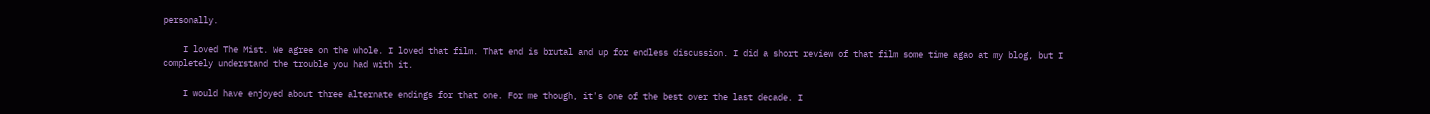personally.

    I loved The Mist. We agree on the whole. I loved that film. That end is brutal and up for endless discussion. I did a short review of that film some time agao at my blog, but I completely understand the trouble you had with it.

    I would have enjoyed about three alternate endings for that one. For me though, it's one of the best over the last decade. I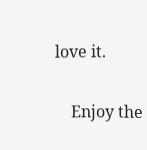love it.

    Enjoy the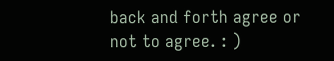back and forth agree or not to agree. : )